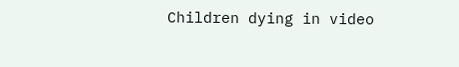Children dying in video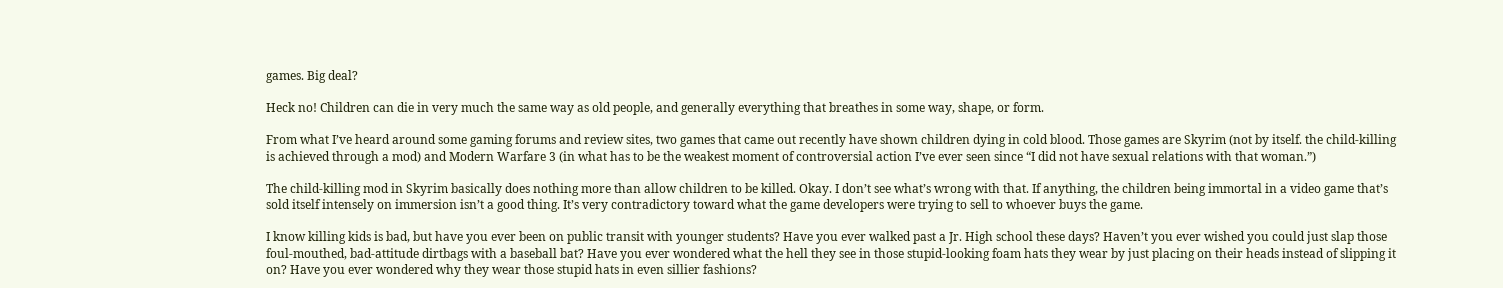games. Big deal?

Heck no! Children can die in very much the same way as old people, and generally everything that breathes in some way, shape, or form.

From what I’ve heard around some gaming forums and review sites, two games that came out recently have shown children dying in cold blood. Those games are Skyrim (not by itself. the child-killing is achieved through a mod) and Modern Warfare 3 (in what has to be the weakest moment of controversial action I’ve ever seen since “I did not have sexual relations with that woman.”)

The child-killing mod in Skyrim basically does nothing more than allow children to be killed. Okay. I don’t see what’s wrong with that. If anything, the children being immortal in a video game that’s sold itself intensely on immersion isn’t a good thing. It’s very contradictory toward what the game developers were trying to sell to whoever buys the game.

I know killing kids is bad, but have you ever been on public transit with younger students? Have you ever walked past a Jr. High school these days? Haven’t you ever wished you could just slap those foul-mouthed, bad-attitude dirtbags with a baseball bat? Have you ever wondered what the hell they see in those stupid-looking foam hats they wear by just placing on their heads instead of slipping it on? Have you ever wondered why they wear those stupid hats in even sillier fashions?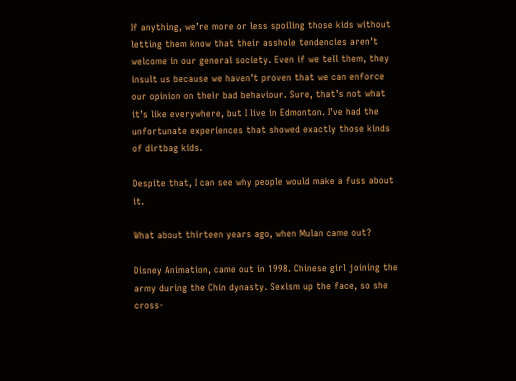If anything, we’re more or less spoiling those kids without letting them know that their asshole tendencies aren’t welcome in our general society. Even if we tell them, they insult us because we haven’t proven that we can enforce our opinion on their bad behaviour. Sure, that’s not what it’s like everywhere, but I live in Edmonton. I’ve had the unfortunate experiences that showed exactly those kinds of dirtbag kids.

Despite that, I can see why people would make a fuss about it.

What about thirteen years ago, when Mulan came out?

Disney Animation, came out in 1998. Chinese girl joining the army during the Chin dynasty. Sexism up the face, so she cross-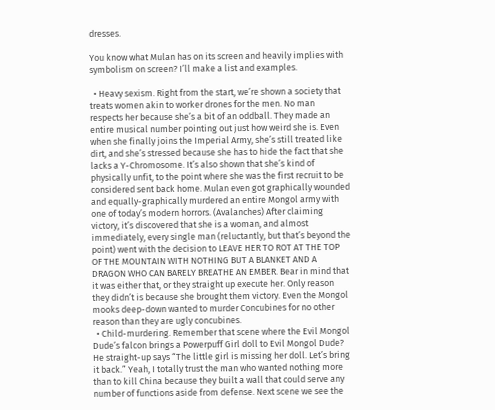dresses.

You know what Mulan has on its screen and heavily implies with symbolism on screen? I’ll make a list and examples.

  • Heavy sexism. Right from the start, we’re shown a society that treats women akin to worker drones for the men. No man respects her because she’s a bit of an oddball. They made an entire musical number pointing out just how weird she is. Even when she finally joins the Imperial Army, she’s still treated like dirt, and she’s stressed because she has to hide the fact that she lacks a Y-Chromosome. It’s also shown that she’s kind of physically unfit, to the point where she was the first recruit to be considered sent back home. Mulan even got graphically wounded and equally-graphically murdered an entire Mongol army with one of today’s modern horrors. (Avalanches) After claiming victory, it’s discovered that she is a woman, and almost immediately, every single man (reluctantly, but that’s beyond the point) went with the decision to LEAVE HER TO ROT AT THE TOP OF THE MOUNTAIN WITH NOTHING BUT A BLANKET AND A DRAGON WHO CAN BARELY BREATHE AN EMBER. Bear in mind that it was either that, or they straight up execute her. Only reason they didn’t is because she brought them victory. Even the Mongol mooks deep-down wanted to murder Concubines for no other reason than they are ugly concubines.
  • Child-murdering. Remember that scene where the Evil Mongol Dude’s falcon brings a Powerpuff Girl doll to Evil Mongol Dude? He straight-up says “The little girl is missing her doll. Let’s bring it back.” Yeah, I totally trust the man who wanted nothing more than to kill China because they built a wall that could serve any number of functions aside from defense. Next scene we see the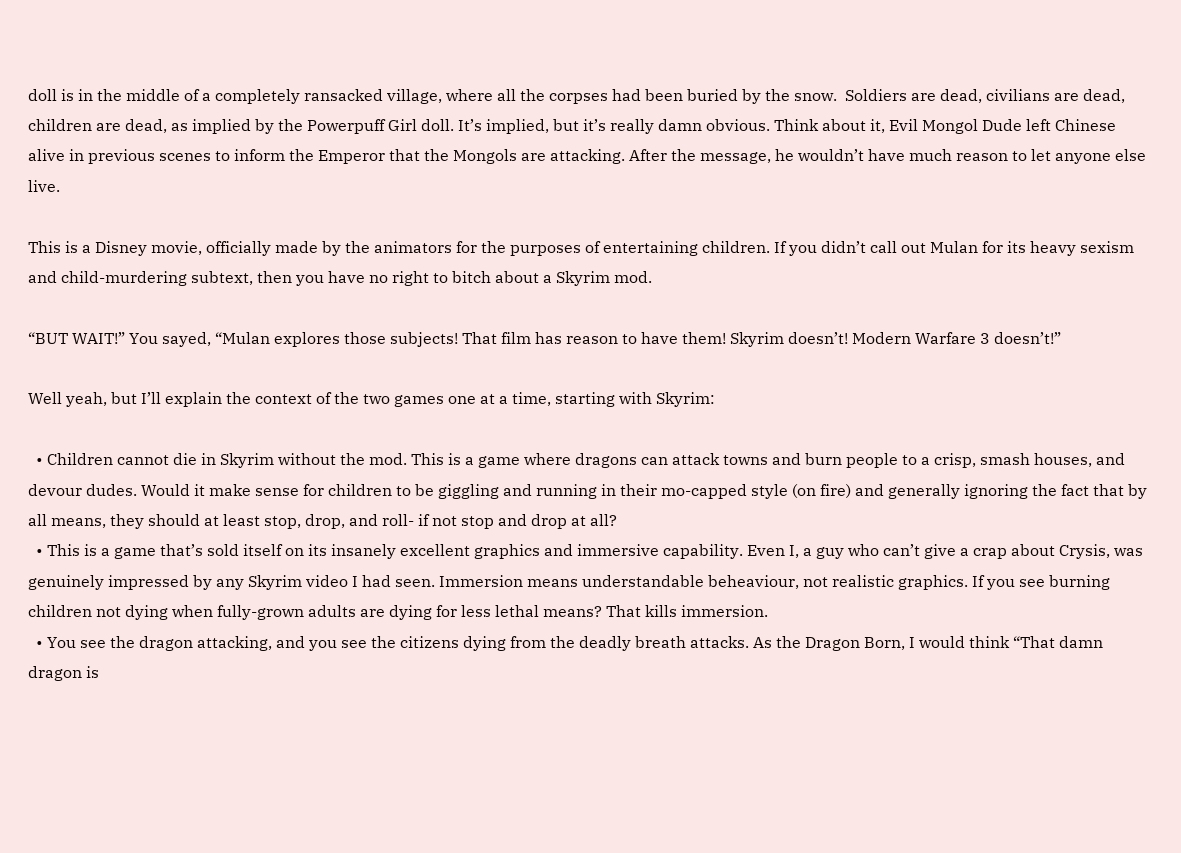doll is in the middle of a completely ransacked village, where all the corpses had been buried by the snow.  Soldiers are dead, civilians are dead, children are dead, as implied by the Powerpuff Girl doll. It’s implied, but it’s really damn obvious. Think about it, Evil Mongol Dude left Chinese alive in previous scenes to inform the Emperor that the Mongols are attacking. After the message, he wouldn’t have much reason to let anyone else live.

This is a Disney movie, officially made by the animators for the purposes of entertaining children. If you didn’t call out Mulan for its heavy sexism and child-murdering subtext, then you have no right to bitch about a Skyrim mod.

“BUT WAIT!” You sayed, “Mulan explores those subjects! That film has reason to have them! Skyrim doesn’t! Modern Warfare 3 doesn’t!”

Well yeah, but I’ll explain the context of the two games one at a time, starting with Skyrim:

  • Children cannot die in Skyrim without the mod. This is a game where dragons can attack towns and burn people to a crisp, smash houses, and devour dudes. Would it make sense for children to be giggling and running in their mo-capped style (on fire) and generally ignoring the fact that by all means, they should at least stop, drop, and roll- if not stop and drop at all?
  • This is a game that’s sold itself on its insanely excellent graphics and immersive capability. Even I, a guy who can’t give a crap about Crysis, was genuinely impressed by any Skyrim video I had seen. Immersion means understandable beheaviour, not realistic graphics. If you see burning children not dying when fully-grown adults are dying for less lethal means? That kills immersion.
  • You see the dragon attacking, and you see the citizens dying from the deadly breath attacks. As the Dragon Born, I would think “That damn dragon is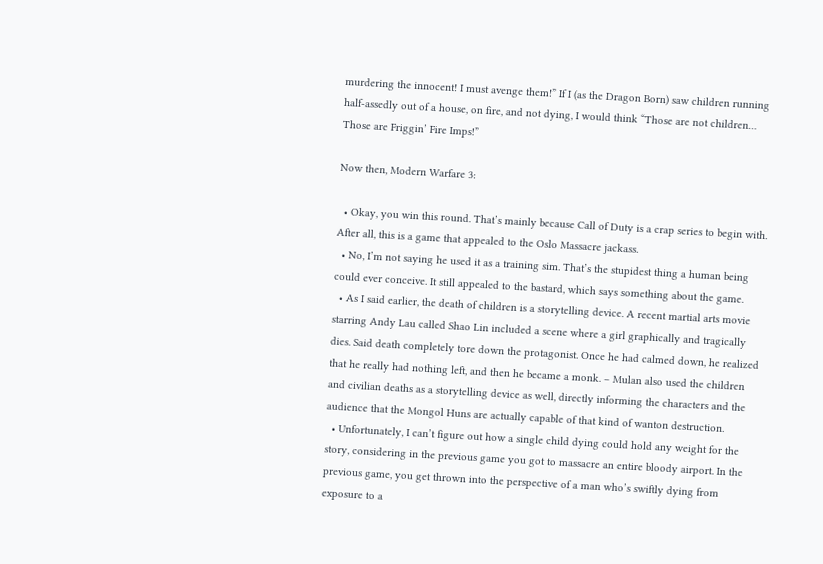murdering the innocent! I must avenge them!” If I (as the Dragon Born) saw children running half-assedly out of a house, on fire, and not dying, I would think “Those are not children… Those are Friggin’ Fire Imps!”

Now then, Modern Warfare 3:

  • Okay, you win this round. That’s mainly because Call of Duty is a crap series to begin with. After all, this is a game that appealed to the Oslo Massacre jackass.
  • No, I’m not saying he used it as a training sim. That’s the stupidest thing a human being could ever conceive. It still appealed to the bastard, which says something about the game.
  • As I said earlier, the death of children is a storytelling device. A recent martial arts movie starring Andy Lau called Shao Lin included a scene where a girl graphically and tragically dies. Said death completely tore down the protagonist. Once he had calmed down, he realized that he really had nothing left, and then he became a monk. – Mulan also used the children and civilian deaths as a storytelling device as well, directly informing the characters and the audience that the Mongol Huns are actually capable of that kind of wanton destruction.
  • Unfortunately, I can’t figure out how a single child dying could hold any weight for the story, considering in the previous game you got to massacre an entire bloody airport. In the previous game, you get thrown into the perspective of a man who’s swiftly dying from exposure to a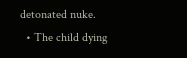detonated nuke.
  • The child dying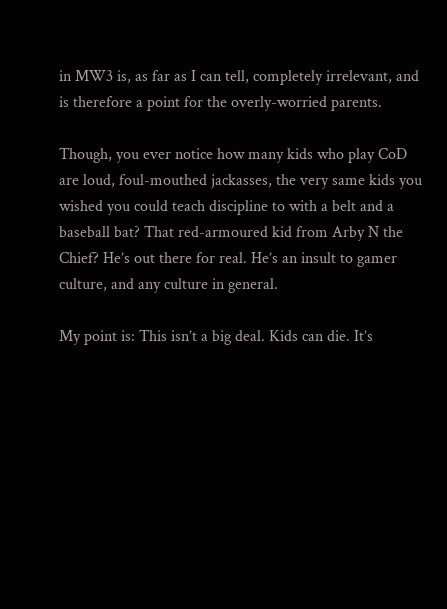in MW3 is, as far as I can tell, completely irrelevant, and is therefore a point for the overly-worried parents.

Though, you ever notice how many kids who play CoD are loud, foul-mouthed jackasses, the very same kids you wished you could teach discipline to with a belt and a baseball bat? That red-armoured kid from Arby N the Chief? He’s out there for real. He’s an insult to gamer culture, and any culture in general.

My point is: This isn’t a big deal. Kids can die. It’s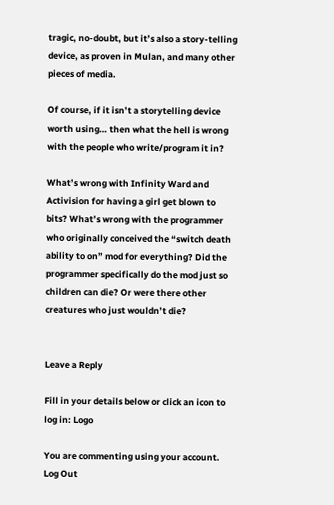tragic, no-doubt, but it’s also a story-telling device, as proven in Mulan, and many other pieces of media.

Of course, if it isn’t a storytelling device worth using… then what the hell is wrong with the people who write/program it in?

What’s wrong with Infinity Ward and Activision for having a girl get blown to bits? What’s wrong with the programmer who originally conceived the “switch death ability to on” mod for everything? Did the programmer specifically do the mod just so children can die? Or were there other creatures who just wouldn’t die?


Leave a Reply

Fill in your details below or click an icon to log in: Logo

You are commenting using your account. Log Out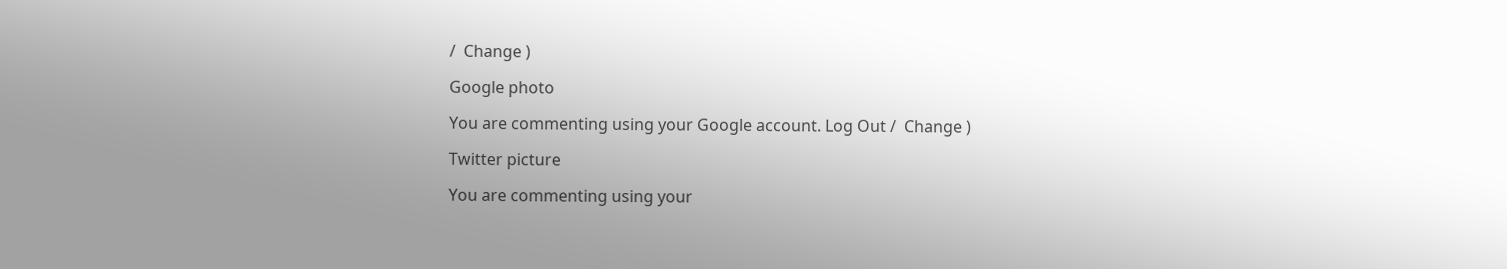/  Change )

Google photo

You are commenting using your Google account. Log Out /  Change )

Twitter picture

You are commenting using your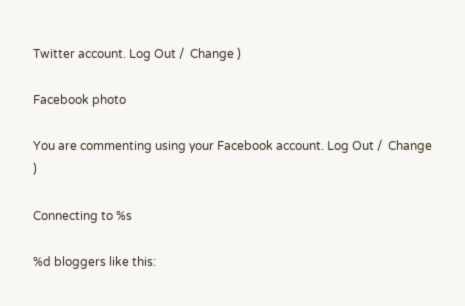Twitter account. Log Out /  Change )

Facebook photo

You are commenting using your Facebook account. Log Out /  Change )

Connecting to %s

%d bloggers like this: